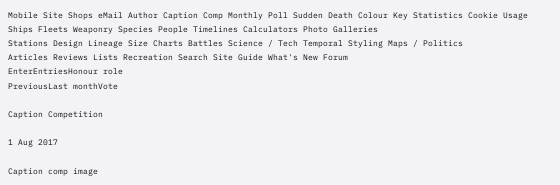Mobile Site Shops eMail Author Caption Comp Monthly Poll Sudden Death Colour Key Statistics Cookie Usage
Ships Fleets Weaponry Species People Timelines Calculators Photo Galleries
Stations Design Lineage Size Charts Battles Science / Tech Temporal Styling Maps / Politics
Articles Reviews Lists Recreation Search Site Guide What's New Forum
EnterEntriesHonour role
PreviousLast monthVote

Caption Competition

1 Aug 2017

Caption comp image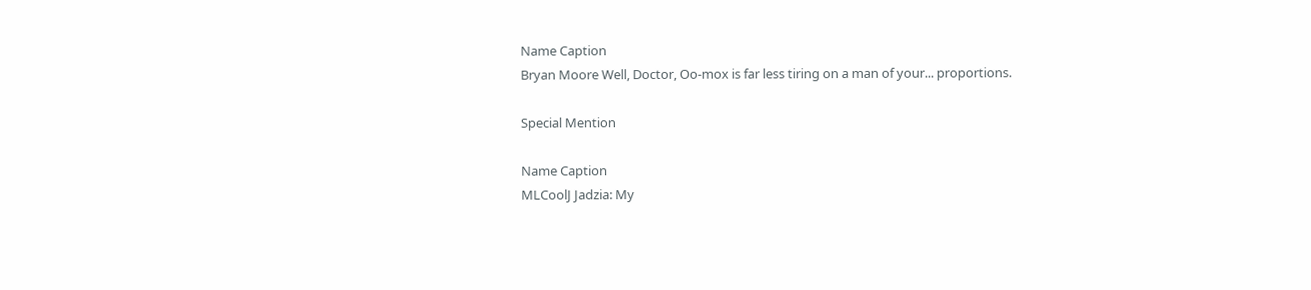Name Caption
Bryan Moore Well, Doctor, Oo-mox is far less tiring on a man of your... proportions.

Special Mention

Name Caption
MLCoolJ Jadzia: My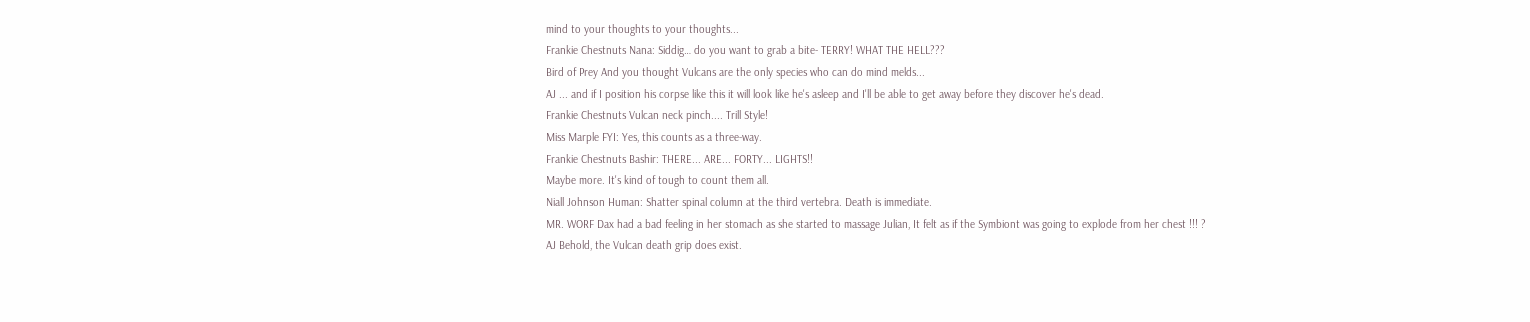mind to your thoughts to your thoughts...
Frankie Chestnuts Nana: Siddig… do you want to grab a bite- TERRY! WHAT THE HELL???
Bird of Prey And you thought Vulcans are the only species who can do mind melds...
AJ ... and if I position his corpse like this it will look like he's asleep and I'll be able to get away before they discover he's dead.
Frankie Chestnuts Vulcan neck pinch.... Trill Style!
Miss Marple FYI: Yes, this counts as a three-way.
Frankie Chestnuts Bashir: THERE... ARE... FORTY... LIGHTS!!
Maybe more. It's kind of tough to count them all.
Niall Johnson Human: Shatter spinal column at the third vertebra. Death is immediate.
MR. WORF Dax had a bad feeling in her stomach as she started to massage Julian, It felt as if the Symbiont was going to explode from her chest !!! ?
AJ Behold, the Vulcan death grip does exist.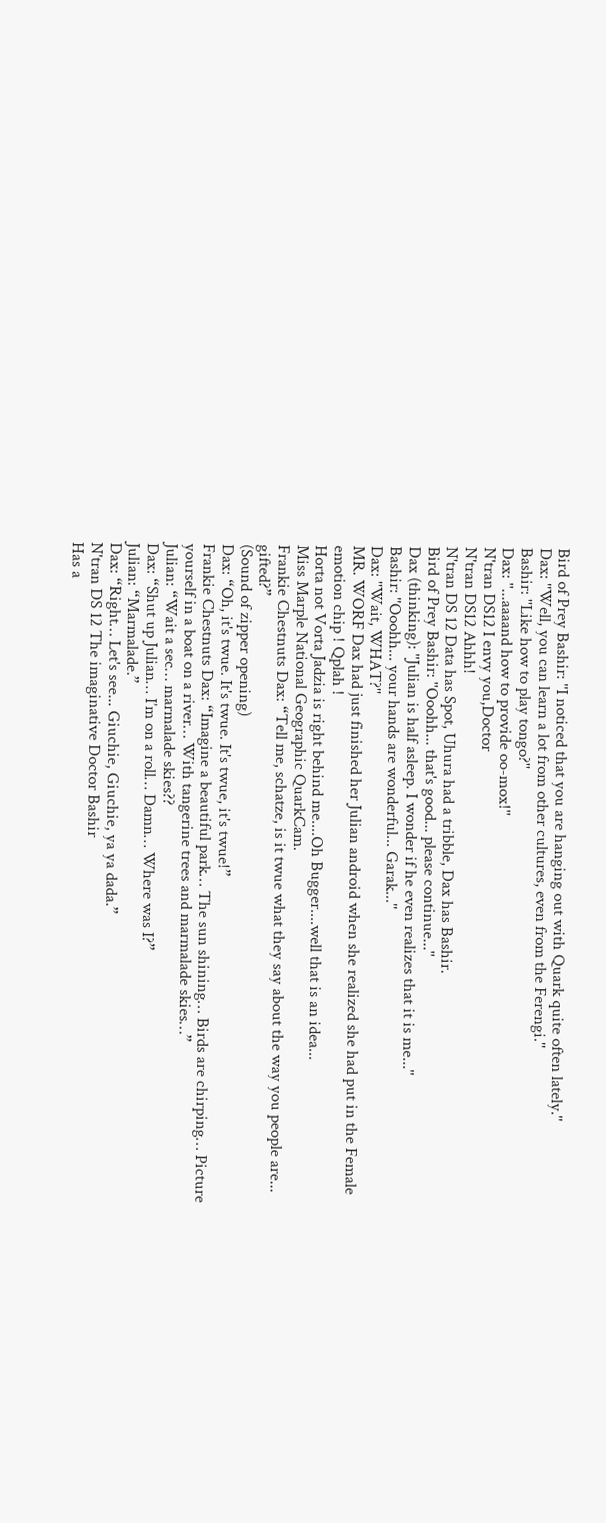Bird of Prey Bashir: ''I noticed that you are hanging out with Quark quite often lately.''
Dax: ''Well, you can learn a lot from other cultures, even from the Ferengi.''
Bashir: ''Like how to play tongo?''
Dax: ''...aaaand how to provide oo-mox!''
N'tran DS12 I envy you,Doctor
N'tran DS12 Ahhh!
N'tran DS 12 Data has Spot, Uhura had a tribble, Dax has Bashir.
Bird of Prey Bashir: ''Ooohh... that's good... please continue...''
Dax (thinking): ''Julian is half asleep. I wonder if he even realizes that it is me...''
Bashir: ''Ooohh... your hands are wonderful... Garak...''
Dax: ''Wait, WHAT?''
MR. WORF Dax had just finished her Julian android when she realized she had put in the Female emotion chip ! Qplah !
Horta not Vorta Jadzia is right behind me....Oh Bugger....well that is an idea...
Miss Marple National Geographic QuarkCam.
Frankie Chestnuts Dax: “Tell me, schatze, is it twue what they say about the way you people are... gifted?”
(Sound of zipper opening)
Dax: “Oh, it's twue. It's twue. It's twue, it's twue!”
Frankie Chestnuts Dax: “Imagine a beautiful park… The sun shining… Birds are chirping… Picture yourself in a boat on a river… With tangerine trees and marmalade skies…”
Julian: “Wait a sec… marmalade skies??
Dax: “Shut up Julian… I’m on a roll… Damn… Where was I?”
Julian: “Marmalade.”
Dax: “Right… Let's see... Giuchie, Giuchie, ya ya dada.”
N'tran DS 12 The imaginative Doctor Bashir
Has a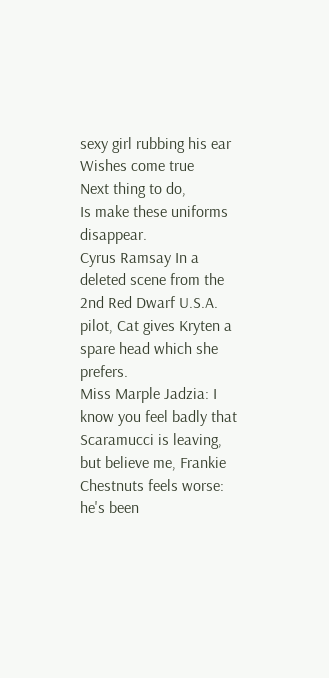sexy girl rubbing his ear
Wishes come true
Next thing to do,
Is make these uniforms disappear.
Cyrus Ramsay In a deleted scene from the 2nd Red Dwarf U.S.A. pilot, Cat gives Kryten a spare head which she prefers.
Miss Marple Jadzia: I know you feel badly that Scaramucci is leaving, but believe me, Frankie Chestnuts feels worse: he's been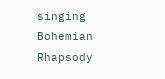singing Bohemian Rhapsody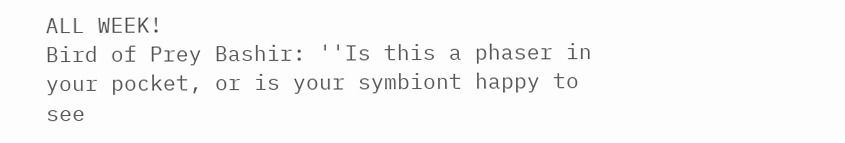ALL WEEK!
Bird of Prey Bashir: ''Is this a phaser in your pocket, or is your symbiont happy to see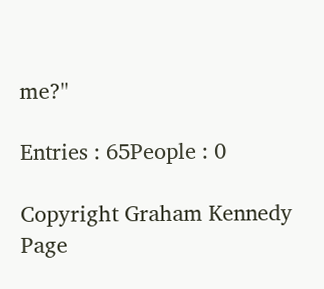me?''

Entries : 65People : 0

Copyright Graham Kennedy Page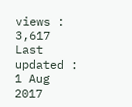views : 3,617 Last updated : 1 Aug 2017